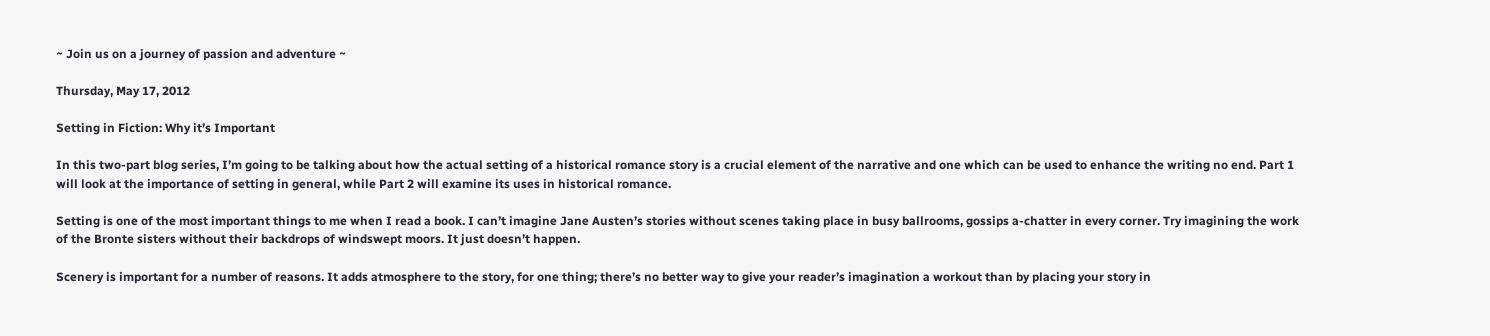~ Join us on a journey of passion and adventure ~

Thursday, May 17, 2012

Setting in Fiction: Why it’s Important

In this two-part blog series, I’m going to be talking about how the actual setting of a historical romance story is a crucial element of the narrative and one which can be used to enhance the writing no end. Part 1 will look at the importance of setting in general, while Part 2 will examine its uses in historical romance.

Setting is one of the most important things to me when I read a book. I can’t imagine Jane Austen’s stories without scenes taking place in busy ballrooms, gossips a-chatter in every corner. Try imagining the work of the Bronte sisters without their backdrops of windswept moors. It just doesn’t happen.

Scenery is important for a number of reasons. It adds atmosphere to the story, for one thing; there’s no better way to give your reader’s imagination a workout than by placing your story in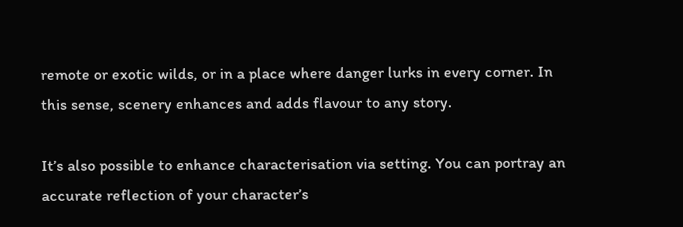remote or exotic wilds, or in a place where danger lurks in every corner. In this sense, scenery enhances and adds flavour to any story.

It’s also possible to enhance characterisation via setting. You can portray an accurate reflection of your character’s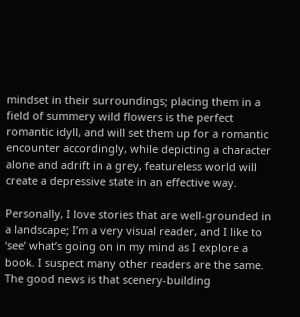mindset in their surroundings; placing them in a field of summery wild flowers is the perfect romantic idyll, and will set them up for a romantic encounter accordingly, while depicting a character alone and adrift in a grey, featureless world will create a depressive state in an effective way.

Personally, I love stories that are well-grounded in a landscape; I’m a very visual reader, and I like to ‘see’ what’s going on in my mind as I explore a book. I suspect many other readers are the same. The good news is that scenery-building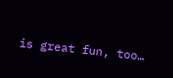is great fun, too…